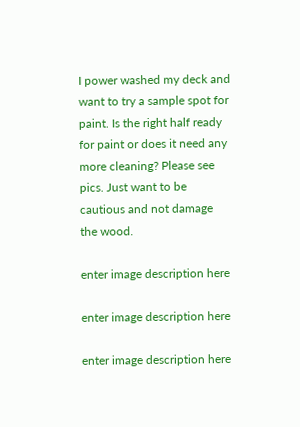I power washed my deck and want to try a sample spot for paint. Is the right half ready for paint or does it need any more cleaning? Please see pics. Just want to be cautious and not damage the wood.

enter image description here

enter image description here

enter image description here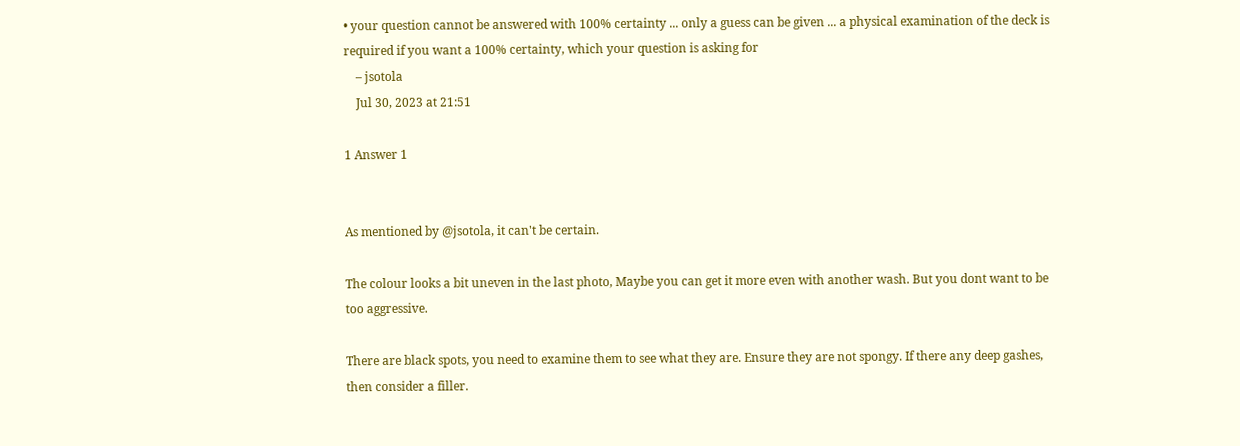• your question cannot be answered with 100% certainty ... only a guess can be given ... a physical examination of the deck is required if you want a 100% certainty, which your question is asking for
    – jsotola
    Jul 30, 2023 at 21:51

1 Answer 1


As mentioned by @jsotola, it can't be certain.

The colour looks a bit uneven in the last photo, Maybe you can get it more even with another wash. But you dont want to be too aggressive.

There are black spots, you need to examine them to see what they are. Ensure they are not spongy. If there any deep gashes, then consider a filler.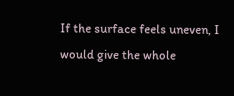If the surface feels uneven, I would give the whole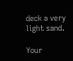deck a very light sand.

Your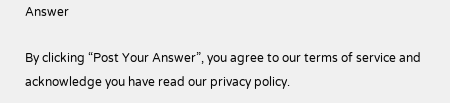Answer

By clicking “Post Your Answer”, you agree to our terms of service and acknowledge you have read our privacy policy.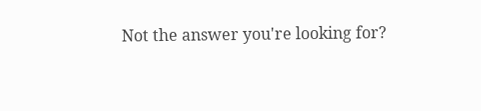Not the answer you're looking for?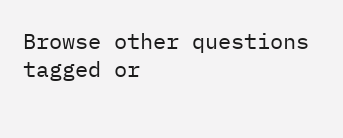Browse other questions tagged or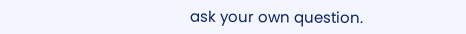ask your own question.